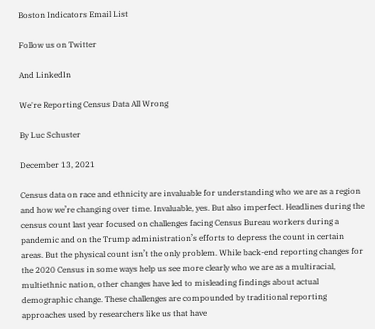Boston Indicators Email List

Follow us on Twitter

And LinkedIn

We're Reporting Census Data All Wrong

By Luc Schuster

December 13, 2021

Census data on race and ethnicity are invaluable for understanding who we are as a region and how we’re changing over time. Invaluable, yes. But also imperfect. Headlines during the census count last year focused on challenges facing Census Bureau workers during a pandemic and on the Trump administration’s efforts to depress the count in certain areas. But the physical count isn’t the only problem. While back-end reporting changes for the 2020 Census in some ways help us see more clearly who we are as a multiracial, multiethnic nation, other changes have led to misleading findings about actual demographic change. These challenges are compounded by traditional reporting approaches used by researchers like us that have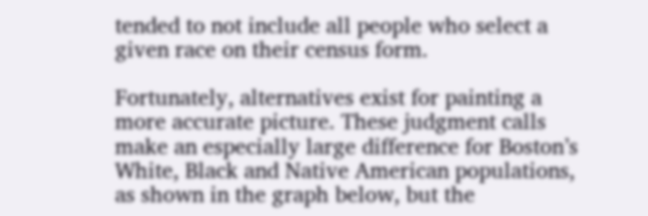tended to not include all people who select a given race on their census form.

Fortunately, alternatives exist for painting a more accurate picture. These judgment calls make an especially large difference for Boston’s White, Black and Native American populations, as shown in the graph below, but the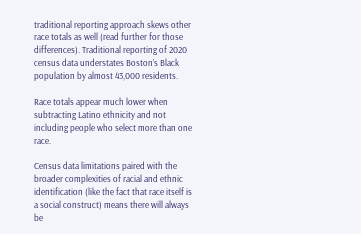traditional reporting approach skews other race totals as well (read further for those differences). Traditional reporting of 2020 census data understates Boston’s Black population by almost 43,000 residents.

Race totals appear much lower when subtracting Latino ethnicity and not including people who select more than one race.

Census data limitations paired with the broader complexities of racial and ethnic identification (like the fact that race itself is a social construct) means there will always be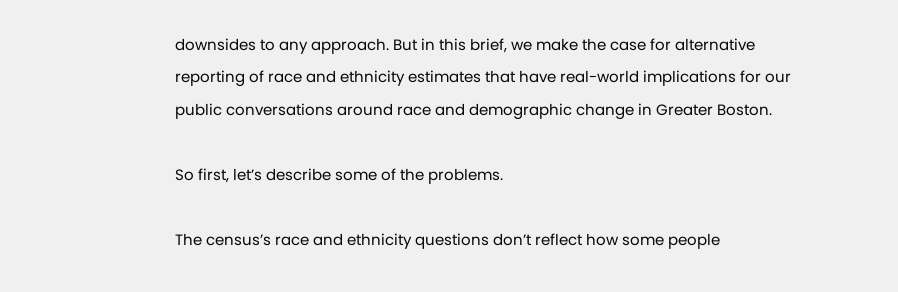downsides to any approach. But in this brief, we make the case for alternative reporting of race and ethnicity estimates that have real-world implications for our public conversations around race and demographic change in Greater Boston.

So first, let’s describe some of the problems.

The census’s race and ethnicity questions don’t reflect how some people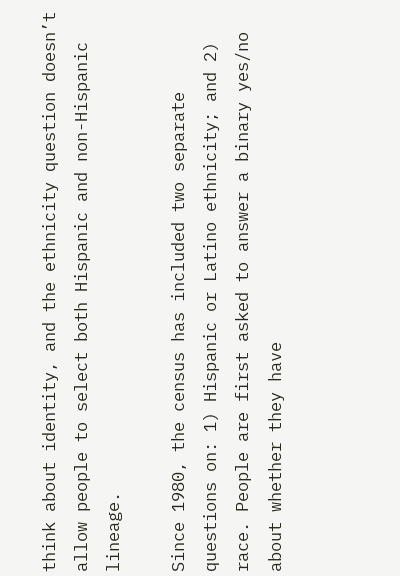think about identity, and the ethnicity question doesn’t allow people to select both Hispanic and non-Hispanic lineage.

Since 1980, the census has included two separate questions on: 1) Hispanic or Latino ethnicity; and 2) race. People are first asked to answer a binary yes/no about whether they have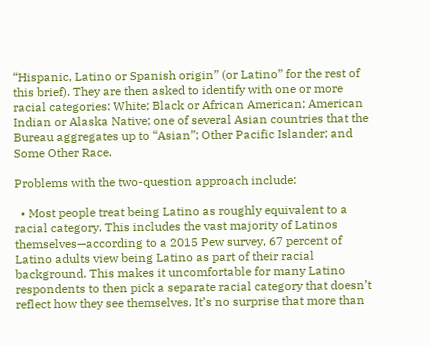“Hispanic, Latino or Spanish origin” (or Latino” for the rest of this brief). They are then asked to identify with one or more racial categories: White; Black or African American; American Indian or Alaska Native; one of several Asian countries that the Bureau aggregates up to “Asian”; Other Pacific Islander; and Some Other Race.

Problems with the two-question approach include:

  • Most people treat being Latino as roughly equivalent to a racial category. This includes the vast majority of Latinos themselves—according to a 2015 Pew survey, 67 percent of Latino adults view being Latino as part of their racial background. This makes it uncomfortable for many Latino respondents to then pick a separate racial category that doesn’t reflect how they see themselves. It’s no surprise that more than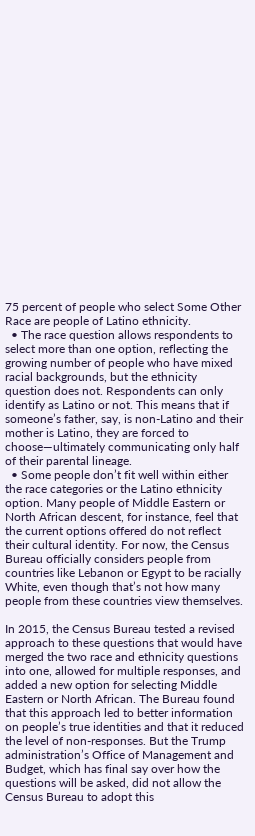75 percent of people who select Some Other Race are people of Latino ethnicity.
  • The race question allows respondents to select more than one option, reflecting the growing number of people who have mixed racial backgrounds, but the ethnicity question does not. Respondents can only identify as Latino or not. This means that if someone’s father, say, is non-Latino and their mother is Latino, they are forced to choose—ultimately communicating only half of their parental lineage.
  • Some people don’t fit well within either the race categories or the Latino ethnicity option. Many people of Middle Eastern or North African descent, for instance, feel that the current options offered do not reflect their cultural identity. For now, the Census Bureau officially considers people from countries like Lebanon or Egypt to be racially White, even though that’s not how many people from these countries view themselves.

In 2015, the Census Bureau tested a revised approach to these questions that would have merged the two race and ethnicity questions into one, allowed for multiple responses, and added a new option for selecting Middle Eastern or North African. The Bureau found that this approach led to better information on people’s true identities and that it reduced the level of non-responses. But the Trump administration’s Office of Management and Budget, which has final say over how the questions will be asked, did not allow the Census Bureau to adopt this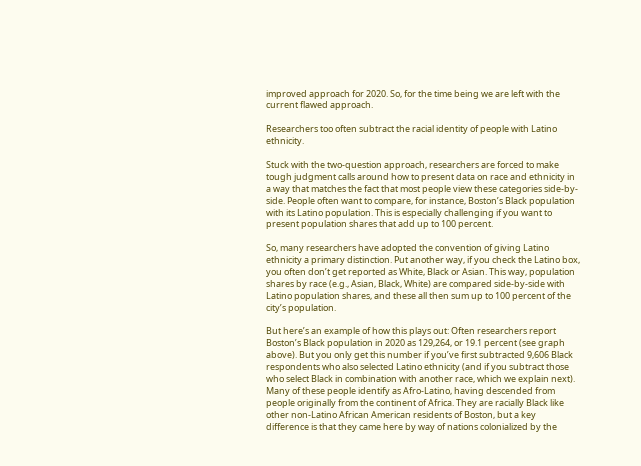improved approach for 2020. So, for the time being we are left with the current flawed approach.

Researchers too often subtract the racial identity of people with Latino ethnicity.

Stuck with the two-question approach, researchers are forced to make tough judgment calls around how to present data on race and ethnicity in a way that matches the fact that most people view these categories side-by-side. People often want to compare, for instance, Boston’s Black population with its Latino population. This is especially challenging if you want to present population shares that add up to 100 percent.

So, many researchers have adopted the convention of giving Latino ethnicity a primary distinction. Put another way, if you check the Latino box, you often don’t get reported as White, Black or Asian. This way, population shares by race (e.g., Asian, Black, White) are compared side-by-side with Latino population shares, and these all then sum up to 100 percent of the city’s population.

But here’s an example of how this plays out: Often researchers report Boston’s Black population in 2020 as 129,264, or 19.1 percent (see graph above). But you only get this number if you’ve first subtracted 9,606 Black respondents who also selected Latino ethnicity (and if you subtract those who select Black in combination with another race, which we explain next). Many of these people identify as Afro-Latino, having descended from people originally from the continent of Africa. They are racially Black like other non-Latino African American residents of Boston, but a key difference is that they came here by way of nations colonialized by the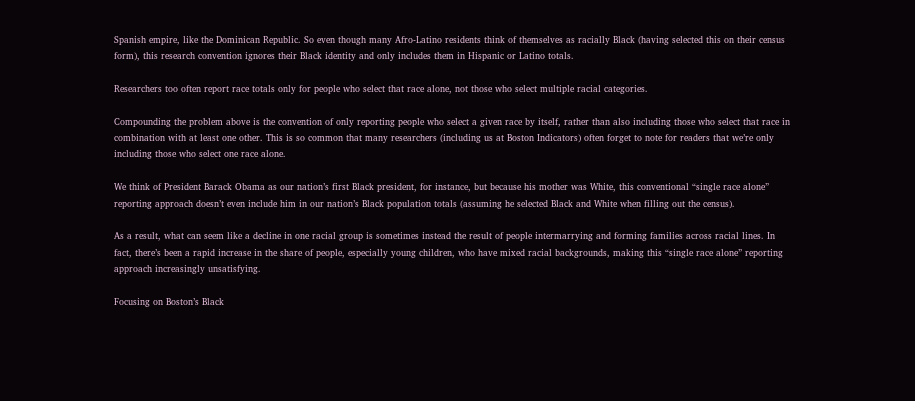Spanish empire, like the Dominican Republic. So even though many Afro-Latino residents think of themselves as racially Black (having selected this on their census form), this research convention ignores their Black identity and only includes them in Hispanic or Latino totals.

Researchers too often report race totals only for people who select that race alone, not those who select multiple racial categories.

Compounding the problem above is the convention of only reporting people who select a given race by itself, rather than also including those who select that race in combination with at least one other. This is so common that many researchers (including us at Boston Indicators) often forget to note for readers that we’re only including those who select one race alone.

We think of President Barack Obama as our nation’s first Black president, for instance, but because his mother was White, this conventional “single race alone” reporting approach doesn’t even include him in our nation’s Black population totals (assuming he selected Black and White when filling out the census).

As a result, what can seem like a decline in one racial group is sometimes instead the result of people intermarrying and forming families across racial lines. In fact, there’s been a rapid increase in the share of people, especially young children, who have mixed racial backgrounds, making this “single race alone” reporting approach increasingly unsatisfying.

Focusing on Boston’s Black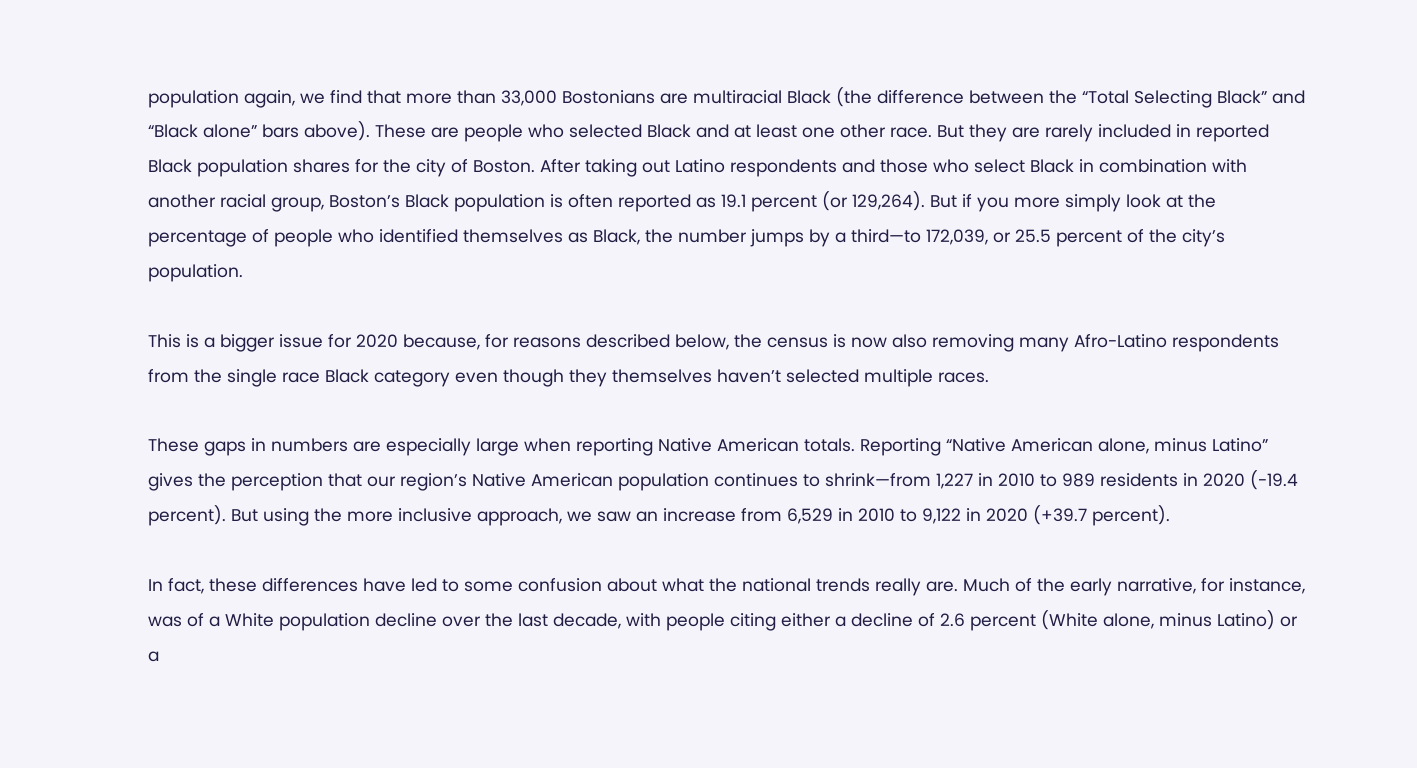population again, we find that more than 33,000 Bostonians are multiracial Black (the difference between the “Total Selecting Black” and “Black alone” bars above). These are people who selected Black and at least one other race. But they are rarely included in reported Black population shares for the city of Boston. After taking out Latino respondents and those who select Black in combination with another racial group, Boston’s Black population is often reported as 19.1 percent (or 129,264). But if you more simply look at the percentage of people who identified themselves as Black, the number jumps by a third—to 172,039, or 25.5 percent of the city’s population.

This is a bigger issue for 2020 because, for reasons described below, the census is now also removing many Afro-Latino respondents from the single race Black category even though they themselves haven’t selected multiple races.

These gaps in numbers are especially large when reporting Native American totals. Reporting “Native American alone, minus Latino” gives the perception that our region’s Native American population continues to shrink—from 1,227 in 2010 to 989 residents in 2020 (-19.4 percent). But using the more inclusive approach, we saw an increase from 6,529 in 2010 to 9,122 in 2020 (+39.7 percent).

In fact, these differences have led to some confusion about what the national trends really are. Much of the early narrative, for instance, was of a White population decline over the last decade, with people citing either a decline of 2.6 percent (White alone, minus Latino) or a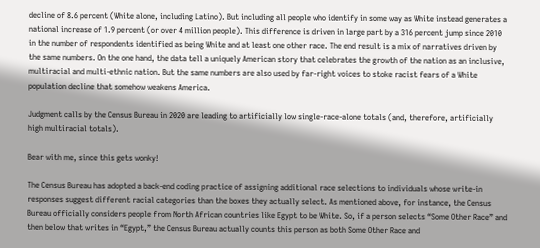decline of 8.6 percent (White alone, including Latino). But including all people who identify in some way as White instead generates a national increase of 1.9 percent (or over 4 million people). This difference is driven in large part by a 316 percent jump since 2010 in the number of respondents identified as being White and at least one other race. The end result is a mix of narratives driven by the same numbers. On the one hand, the data tell a uniquely American story that celebrates the growth of the nation as an inclusive, multiracial and multi-ethnic nation. But the same numbers are also used by far-right voices to stoke racist fears of a White population decline that somehow weakens America.

Judgment calls by the Census Bureau in 2020 are leading to artificially low single-race-alone totals (and, therefore, artificially high multiracial totals).

Bear with me, since this gets wonky!

The Census Bureau has adopted a back-end coding practice of assigning additional race selections to individuals whose write-in responses suggest different racial categories than the boxes they actually select. As mentioned above, for instance, the Census Bureau officially considers people from North African countries like Egypt to be White. So, if a person selects “Some Other Race” and then below that writes in “Egypt,” the Census Bureau actually counts this person as both Some Other Race and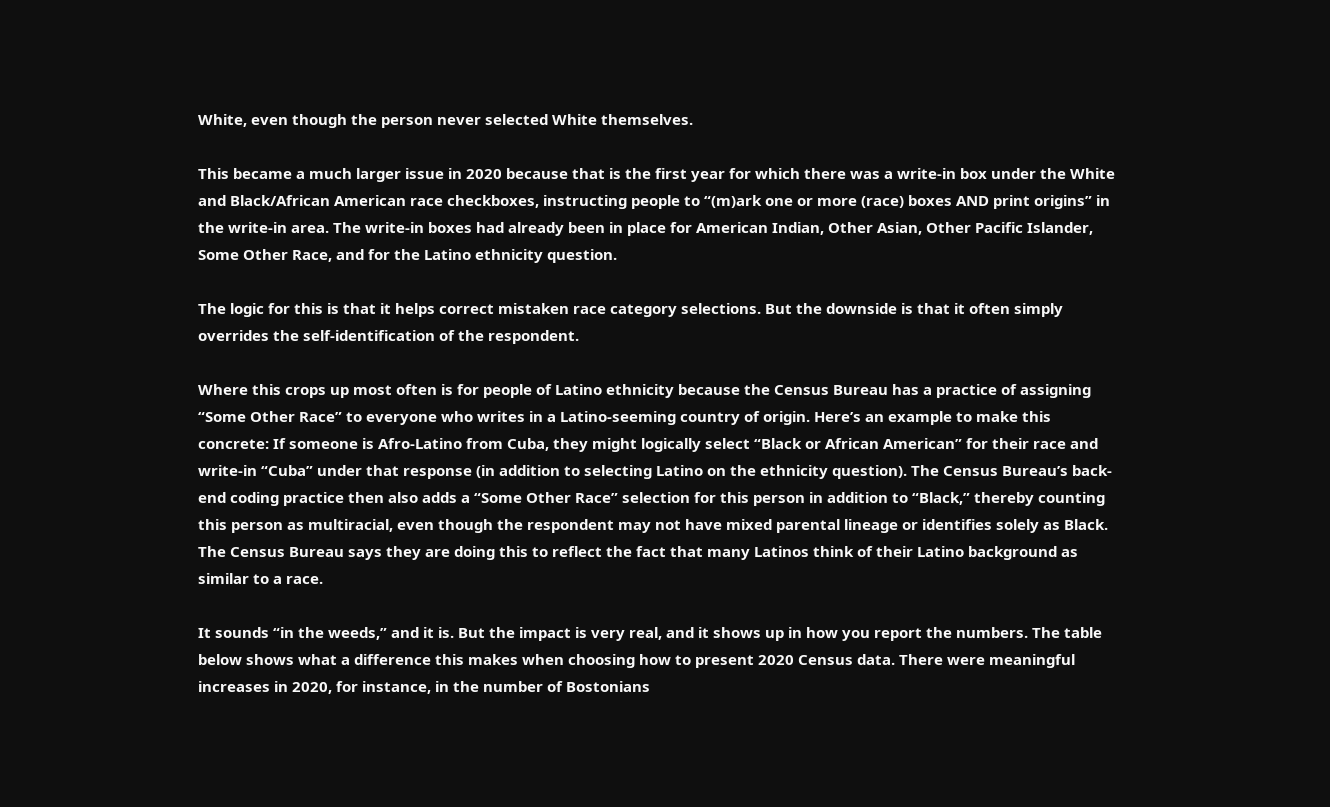White, even though the person never selected White themselves.

This became a much larger issue in 2020 because that is the first year for which there was a write-in box under the White and Black/African American race checkboxes, instructing people to “(m)ark one or more (race) boxes AND print origins” in the write-in area. The write-in boxes had already been in place for American Indian, Other Asian, Other Pacific Islander, Some Other Race, and for the Latino ethnicity question.

The logic for this is that it helps correct mistaken race category selections. But the downside is that it often simply overrides the self-identification of the respondent.

Where this crops up most often is for people of Latino ethnicity because the Census Bureau has a practice of assigning “Some Other Race” to everyone who writes in a Latino-seeming country of origin. Here’s an example to make this concrete: If someone is Afro-Latino from Cuba, they might logically select “Black or African American” for their race and write-in “Cuba” under that response (in addition to selecting Latino on the ethnicity question). The Census Bureau’s back-end coding practice then also adds a “Some Other Race” selection for this person in addition to “Black,” thereby counting this person as multiracial, even though the respondent may not have mixed parental lineage or identifies solely as Black. The Census Bureau says they are doing this to reflect the fact that many Latinos think of their Latino background as similar to a race.

It sounds “in the weeds,” and it is. But the impact is very real, and it shows up in how you report the numbers. The table below shows what a difference this makes when choosing how to present 2020 Census data. There were meaningful increases in 2020, for instance, in the number of Bostonians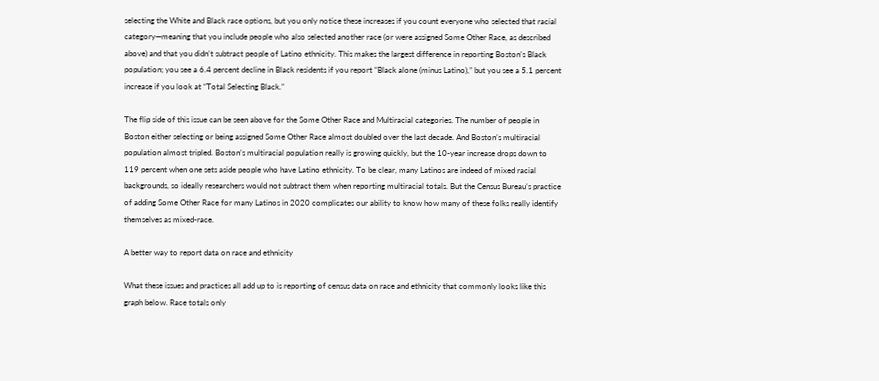selecting the White and Black race options, but you only notice these increases if you count everyone who selected that racial category—meaning that you include people who also selected another race (or were assigned Some Other Race, as described above) and that you didn’t subtract people of Latino ethnicity. This makes the largest difference in reporting Boston’s Black population; you see a 6.4 percent decline in Black residents if you report “Black alone (minus Latino),” but you see a 5.1 percent increase if you look at “Total Selecting Black.”

The flip side of this issue can be seen above for the Some Other Race and Multiracial categories. The number of people in Boston either selecting or being assigned Some Other Race almost doubled over the last decade. And Boston’s multiracial population almost tripled. Boston’s multiracial population really is growing quickly, but the 10-year increase drops down to 119 percent when one sets aside people who have Latino ethnicity. To be clear, many Latinos are indeed of mixed racial backgrounds, so ideally researchers would not subtract them when reporting multiracial totals. But the Census Bureau’s practice of adding Some Other Race for many Latinos in 2020 complicates our ability to know how many of these folks really identify themselves as mixed-race.

A better way to report data on race and ethnicity

What these issues and practices all add up to is reporting of census data on race and ethnicity that commonly looks like this graph below. Race totals only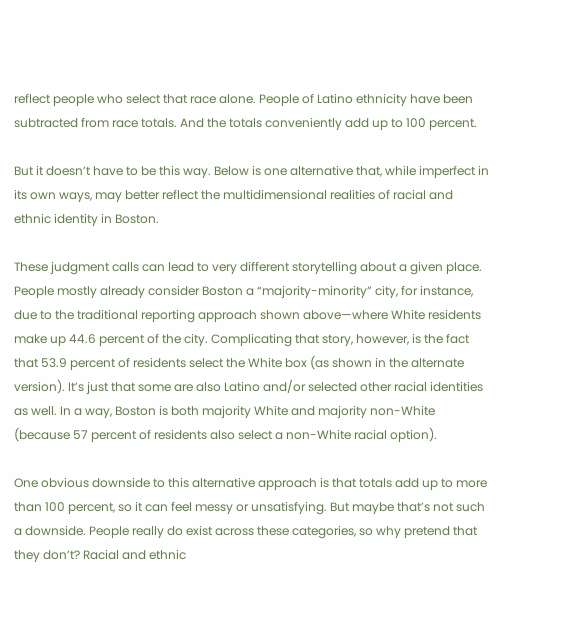reflect people who select that race alone. People of Latino ethnicity have been subtracted from race totals. And the totals conveniently add up to 100 percent.

But it doesn’t have to be this way. Below is one alternative that, while imperfect in its own ways, may better reflect the multidimensional realities of racial and ethnic identity in Boston.

These judgment calls can lead to very different storytelling about a given place. People mostly already consider Boston a “majority-minority” city, for instance, due to the traditional reporting approach shown above—where White residents make up 44.6 percent of the city. Complicating that story, however, is the fact that 53.9 percent of residents select the White box (as shown in the alternate version). It’s just that some are also Latino and/or selected other racial identities as well. In a way, Boston is both majority White and majority non-White (because 57 percent of residents also select a non-White racial option).

One obvious downside to this alternative approach is that totals add up to more than 100 percent, so it can feel messy or unsatisfying. But maybe that’s not such a downside. People really do exist across these categories, so why pretend that they don’t? Racial and ethnic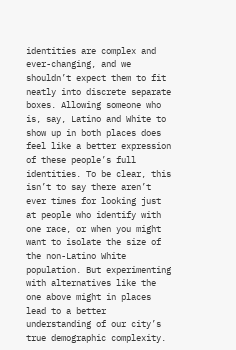identities are complex and ever-changing, and we shouldn’t expect them to fit neatly into discrete separate boxes. Allowing someone who is, say, Latino and White to show up in both places does feel like a better expression of these people’s full identities. To be clear, this isn’t to say there aren’t ever times for looking just at people who identify with one race, or when you might want to isolate the size of the non-Latino White population. But experimenting with alternatives like the one above might in places lead to a better understanding of our city’s true demographic complexity.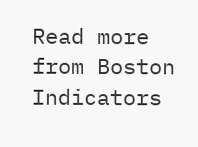Read more from Boston Indicators